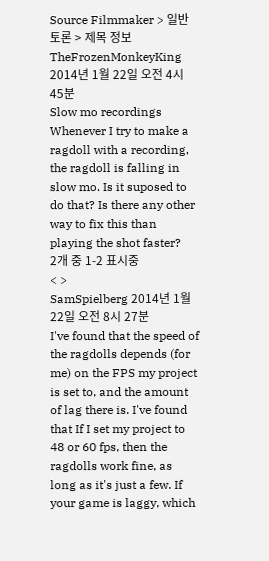Source Filmmaker > 일반 토론 > 제목 정보
TheFrozenMonkeyKing 2014년 1월 22일 오전 4시 45분
Slow mo recordings
Whenever I try to make a ragdoll with a recording, the ragdoll is falling in slow mo. Is it suposed to do that? Is there any other way to fix this than playing the shot faster?
2개 중 1-2 표시중
< >
SamSpielberg 2014년 1월 22일 오전 8시 27분
I've found that the speed of the ragdolls depends (for me) on the FPS my project is set to, and the amount of lag there is. I've found that If I set my project to 48 or 60 fps, then the ragdolls work fine, as long as it's just a few. If your game is laggy, which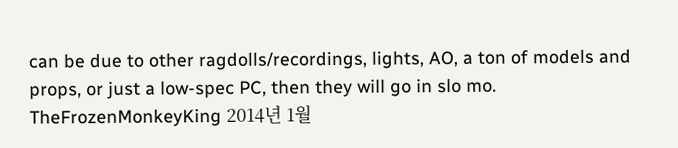can be due to other ragdolls/recordings, lights, AO, a ton of models and props, or just a low-spec PC, then they will go in slo mo.
TheFrozenMonkeyKing 2014년 1월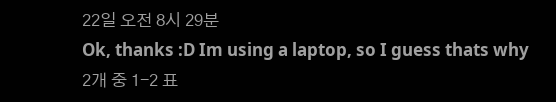22일 오전 8시 29분
Ok, thanks :D Im using a laptop, so I guess thats why
2개 중 1-2 표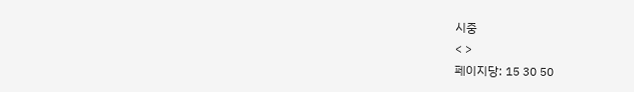시중
< >
페이지당: 15 30 50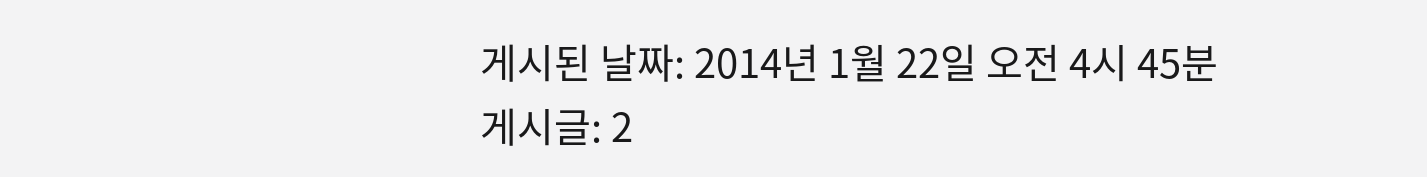게시된 날짜: 2014년 1월 22일 오전 4시 45분
게시글: 2